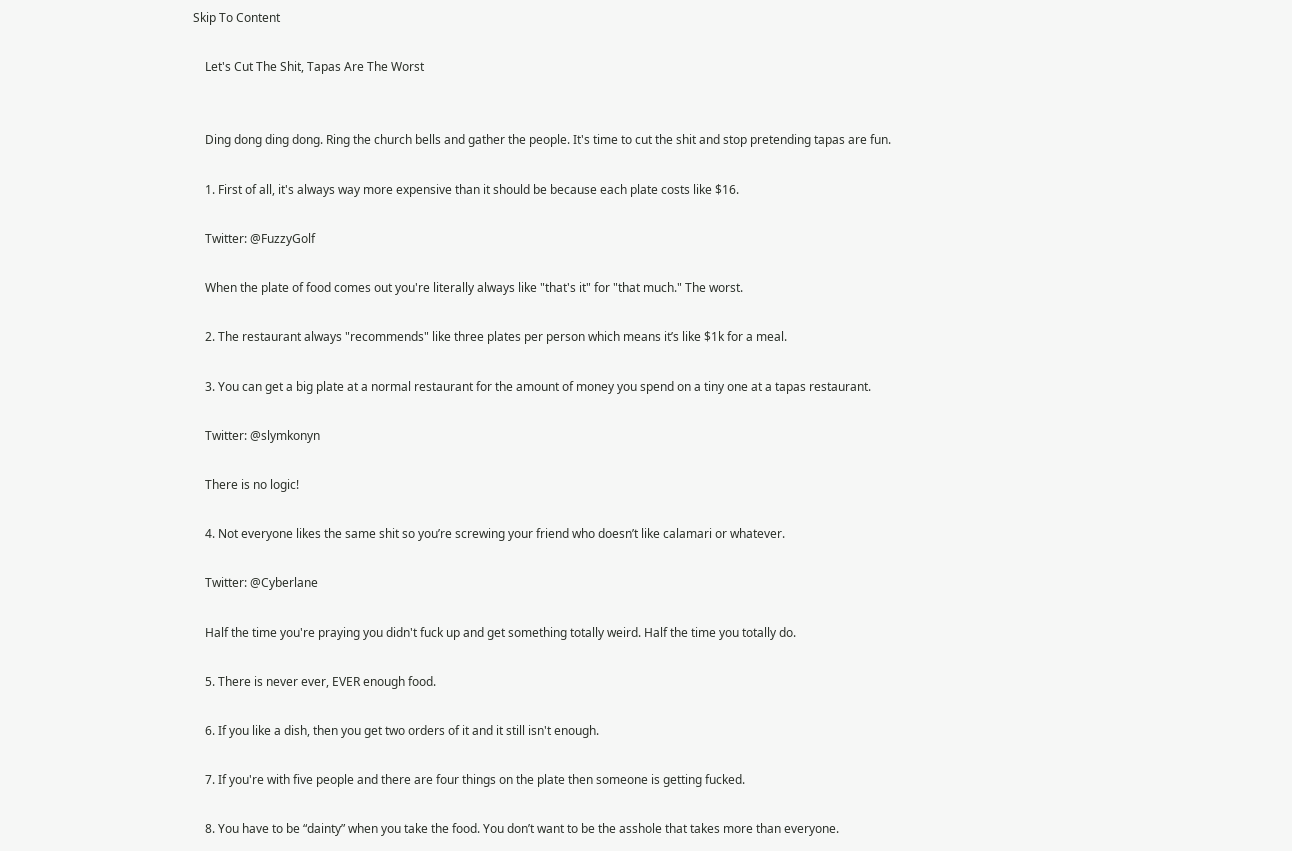Skip To Content

    Let's Cut The Shit, Tapas Are The Worst


    Ding dong ding dong. Ring the church bells and gather the people. It's time to cut the shit and stop pretending tapas are fun.

    1. First of all, it's always way more expensive than it should be because each plate costs like $16.

    Twitter: @FuzzyGolf

    When the plate of food comes out you're literally always like "that's it" for "that much." The worst.

    2. The restaurant always "recommends" like three plates per person which means it’s like $1k for a meal.

    3. You can get a big plate at a normal restaurant for the amount of money you spend on a tiny one at a tapas restaurant.

    Twitter: @slymkonyn

    There is no logic!

    4. Not everyone likes the same shit so you’re screwing your friend who doesn’t like calamari or whatever.

    Twitter: @Cyberlane

    Half the time you're praying you didn't fuck up and get something totally weird. Half the time you totally do.

    5. There is never ever, EVER enough food.

    6. If you like a dish, then you get two orders of it and it still isn't enough.

    7. If you're with five people and there are four things on the plate then someone is getting fucked.

    8. You have to be “dainty” when you take the food. You don’t want to be the asshole that takes more than everyone.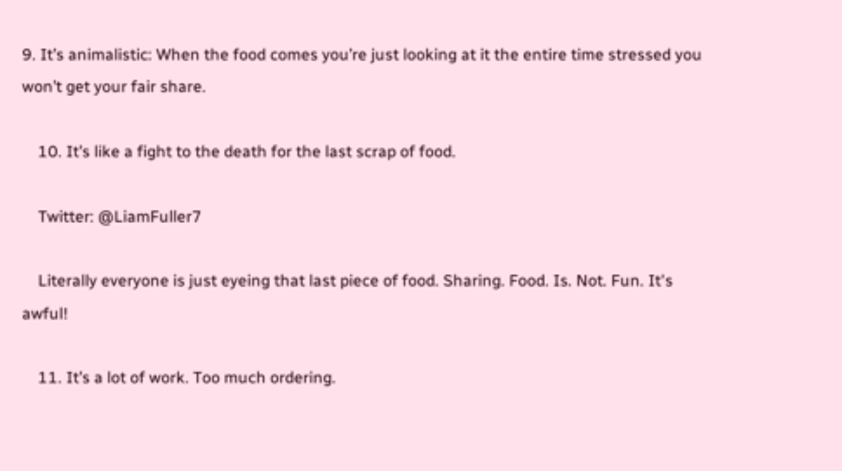9. It’s animalistic: When the food comes you’re just looking at it the entire time stressed you won’t get your fair share.

    10. It’s like a fight to the death for the last scrap of food.

    Twitter: @LiamFuller7

    Literally everyone is just eyeing that last piece of food. Sharing. Food. Is. Not. Fun. It's awful!

    11. It’s a lot of work. Too much ordering.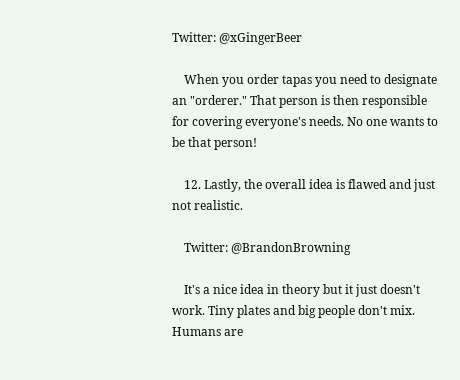Twitter: @xGingerBeer

    When you order tapas you need to designate an "orderer." That person is then responsible for covering everyone's needs. No one wants to be that person!

    12. Lastly, the overall idea is flawed and just not realistic.

    Twitter: @BrandonBrowning

    It's a nice idea in theory but it just doesn't work. Tiny plates and big people don't mix. Humans are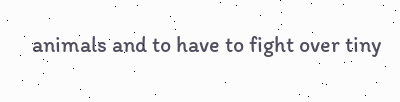animals and to have to fight over tiny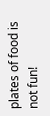plates of food is not fun!